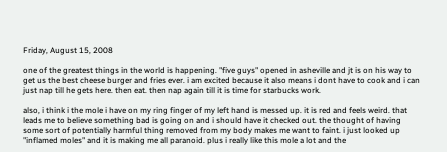Friday, August 15, 2008

one of the greatest things in the world is happening. "five guys" opened in asheville and jt is on his way to get us the best cheese burger and fries ever. i am excited because it also means i dont have to cook and i can just nap till he gets here. then eat. then nap again till it is time for starbucks work.

also, i think i the mole i have on my ring finger of my left hand is messed up. it is red and feels weird. that leads me to believe something bad is going on and i should have it checked out. the thought of having some sort of potentially harmful thing removed from my body makes me want to faint. i just looked up "inflamed moles" and it is making me all paranoid. plus i really like this mole a lot and the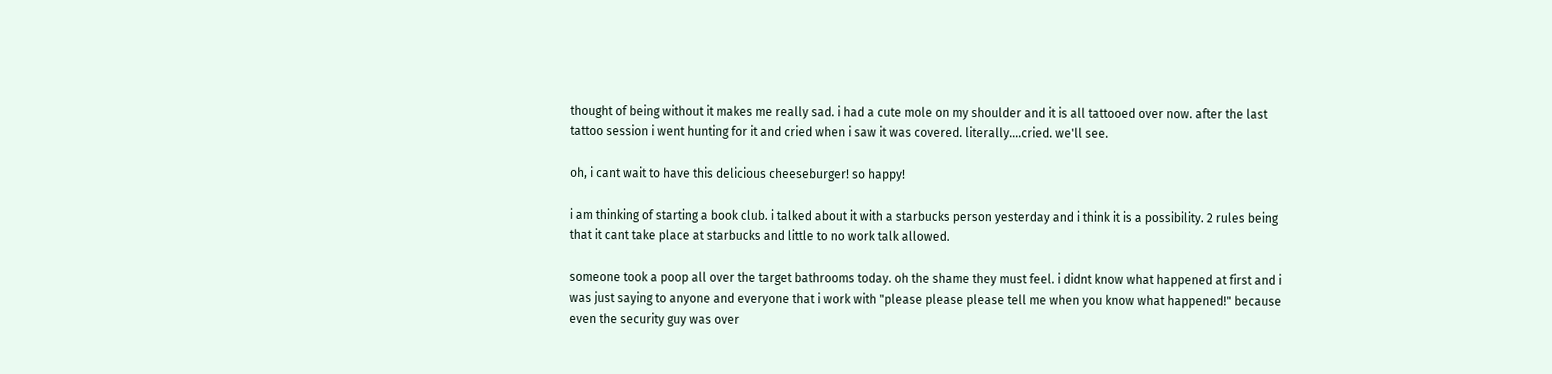thought of being without it makes me really sad. i had a cute mole on my shoulder and it is all tattooed over now. after the last tattoo session i went hunting for it and cried when i saw it was covered. literally....cried. we'll see.

oh, i cant wait to have this delicious cheeseburger! so happy!

i am thinking of starting a book club. i talked about it with a starbucks person yesterday and i think it is a possibility. 2 rules being that it cant take place at starbucks and little to no work talk allowed.

someone took a poop all over the target bathrooms today. oh the shame they must feel. i didnt know what happened at first and i was just saying to anyone and everyone that i work with "please please please tell me when you know what happened!" because even the security guy was over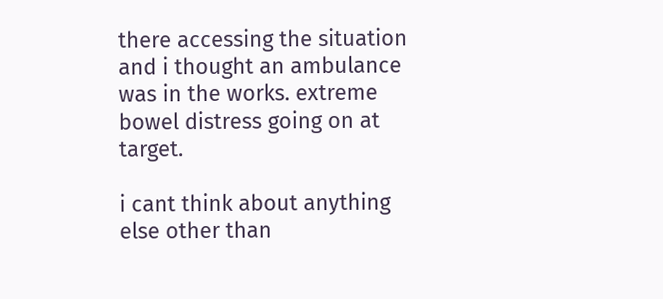there accessing the situation and i thought an ambulance was in the works. extreme bowel distress going on at target.

i cant think about anything else other than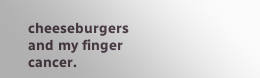cheeseburgers and my finger cancer.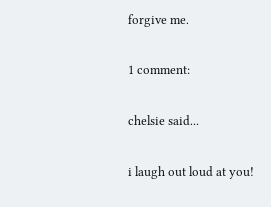forgive me.

1 comment:

chelsie said...

i laugh out loud at you!